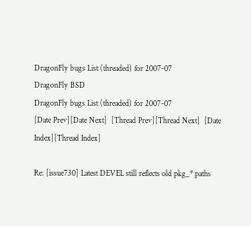DragonFly bugs List (threaded) for 2007-07
DragonFly BSD
DragonFly bugs List (threaded) for 2007-07
[Date Prev][Date Next]  [Thread Prev][Thread Next]  [Date Index][Thread Index]

Re: [issue730] Latest DEVEL still reflects old pkg_* paths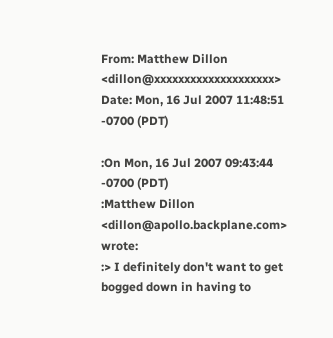From: Matthew Dillon <dillon@xxxxxxxxxxxxxxxxxxxx>
Date: Mon, 16 Jul 2007 11:48:51 -0700 (PDT)

:On Mon, 16 Jul 2007 09:43:44 -0700 (PDT)
:Matthew Dillon <dillon@apollo.backplane.com> wrote:
:> I definitely don't want to get bogged down in having to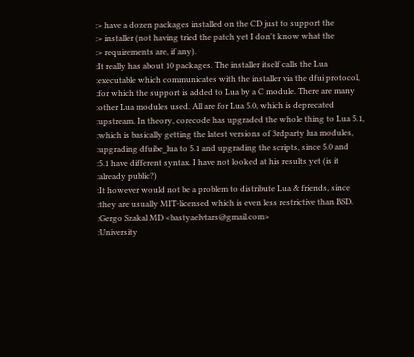:> have a dozen packages installed on the CD just to support the
:> installer (not having tried the patch yet I don't know what the
:> requirements are, if any).
:It really has about 10 packages. The installer itself calls the Lua
:executable which communicates with the installer via the dfui protocol,
:for which the support is added to Lua by a C module. There are many
:other Lua modules used. All are for Lua 5.0, which is deprecated
:upstream. In theory, corecode has upgraded the whole thing to Lua 5.1,
:which is basically getting the latest versions of 3rdparty lua modules,
:upgrading dfuibe_lua to 5.1 and upgrading the scripts, since 5.0 and
:5.1 have different syntax. I have not looked at his results yet (is it
:already public?)
:It however would not be a problem to distribute Lua & friends, since
:they are usually MIT-licensed which is even less restrictive than BSD.
:Gergo Szakal MD <bastyaelvtars@gmail.com>
:University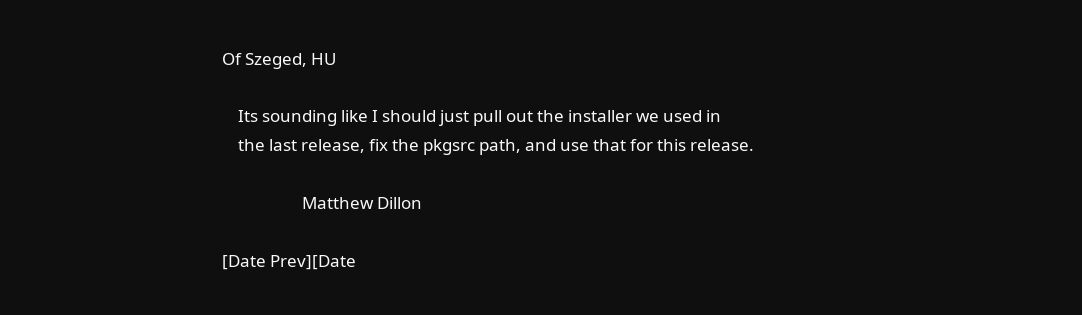Of Szeged, HU

    Its sounding like I should just pull out the installer we used in
    the last release, fix the pkgsrc path, and use that for this release.

                    Matthew Dillon

[Date Prev][Date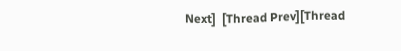Next]  [Thread Prev][Thread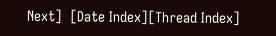Next]  [Date Index][Thread Index]